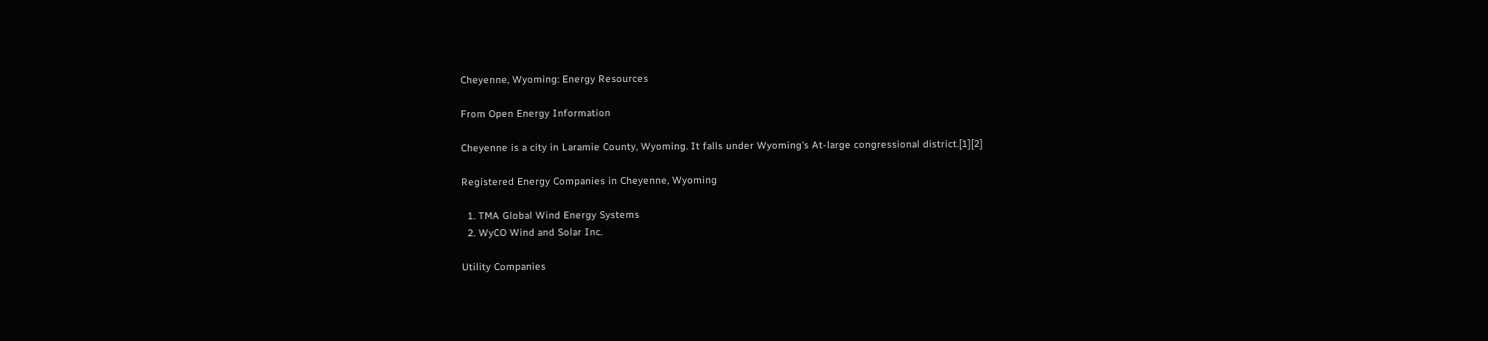Cheyenne, Wyoming: Energy Resources

From Open Energy Information

Cheyenne is a city in Laramie County, Wyoming. It falls under Wyoming's At-large congressional district.[1][2]

Registered Energy Companies in Cheyenne, Wyoming

  1. TMA Global Wind Energy Systems
  2. WyCO Wind and Solar Inc.

Utility Companies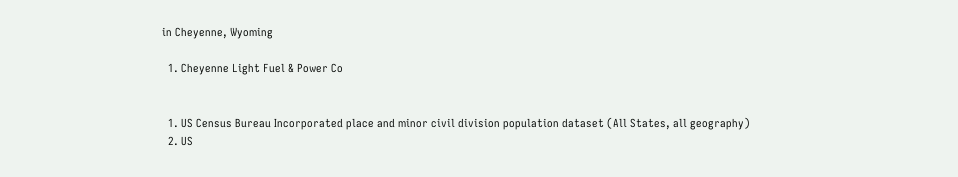in Cheyenne, Wyoming

  1. Cheyenne Light Fuel & Power Co


  1. US Census Bureau Incorporated place and minor civil division population dataset (All States, all geography)
  2. US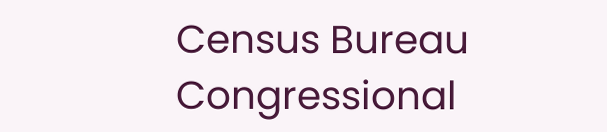Census Bureau Congressional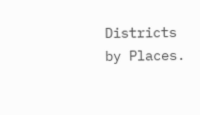Districts by Places.